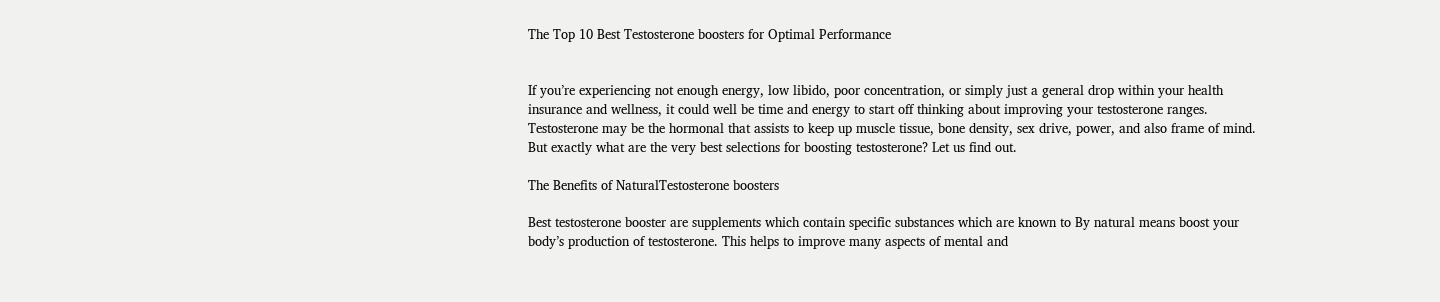The Top 10 Best Testosterone boosters for Optimal Performance


If you’re experiencing not enough energy, low libido, poor concentration, or simply just a general drop within your health insurance and wellness, it could well be time and energy to start off thinking about improving your testosterone ranges. Testosterone may be the hormonal that assists to keep up muscle tissue, bone density, sex drive, power, and also frame of mind. But exactly what are the very best selections for boosting testosterone? Let us find out.

The Benefits of NaturalTestosterone boosters

Best testosterone booster are supplements which contain specific substances which are known to By natural means boost your body’s production of testosterone. This helps to improve many aspects of mental and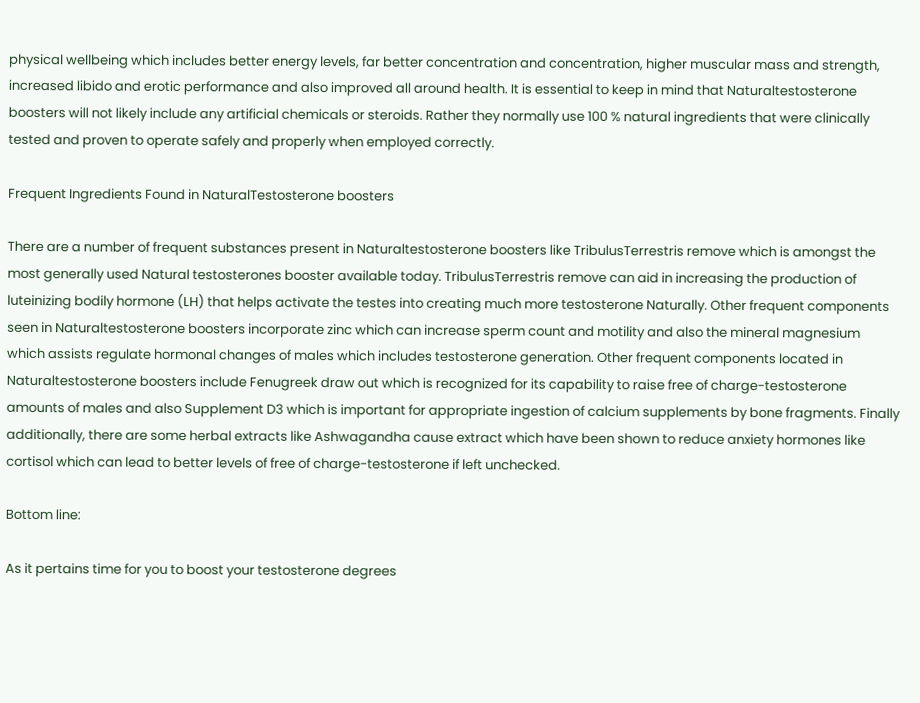physical wellbeing which includes better energy levels, far better concentration and concentration, higher muscular mass and strength, increased libido and erotic performance and also improved all around health. It is essential to keep in mind that Naturaltestosterone boosters will not likely include any artificial chemicals or steroids. Rather they normally use 100 % natural ingredients that were clinically tested and proven to operate safely and properly when employed correctly.

Frequent Ingredients Found in NaturalTestosterone boosters

There are a number of frequent substances present in Naturaltestosterone boosters like TribulusTerrestris remove which is amongst the most generally used Natural testosterones booster available today. TribulusTerrestris remove can aid in increasing the production of luteinizing bodily hormone (LH) that helps activate the testes into creating much more testosterone Naturally. Other frequent components seen in Naturaltestosterone boosters incorporate zinc which can increase sperm count and motility and also the mineral magnesium which assists regulate hormonal changes of males which includes testosterone generation. Other frequent components located in Naturaltestosterone boosters include Fenugreek draw out which is recognized for its capability to raise free of charge-testosterone amounts of males and also Supplement D3 which is important for appropriate ingestion of calcium supplements by bone fragments. Finally additionally, there are some herbal extracts like Ashwagandha cause extract which have been shown to reduce anxiety hormones like cortisol which can lead to better levels of free of charge-testosterone if left unchecked.

Bottom line:

As it pertains time for you to boost your testosterone degrees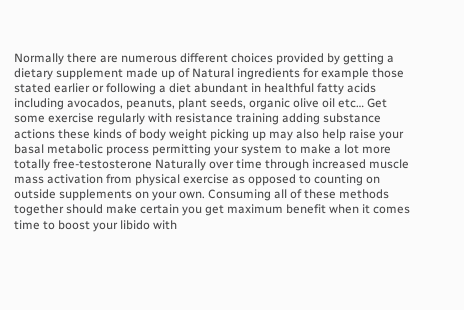Normally there are numerous different choices provided by getting a dietary supplement made up of Natural ingredients for example those stated earlier or following a diet abundant in healthful fatty acids including avocados, peanuts, plant seeds, organic olive oil etc… Get some exercise regularly with resistance training adding substance actions these kinds of body weight picking up may also help raise your basal metabolic process permitting your system to make a lot more totally free-testosterone Naturally over time through increased muscle mass activation from physical exercise as opposed to counting on outside supplements on your own. Consuming all of these methods together should make certain you get maximum benefit when it comes time to boost your libido with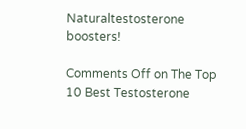Naturaltestosterone boosters!

Comments Off on The Top 10 Best Testosterone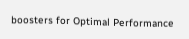boosters for Optimal Performance